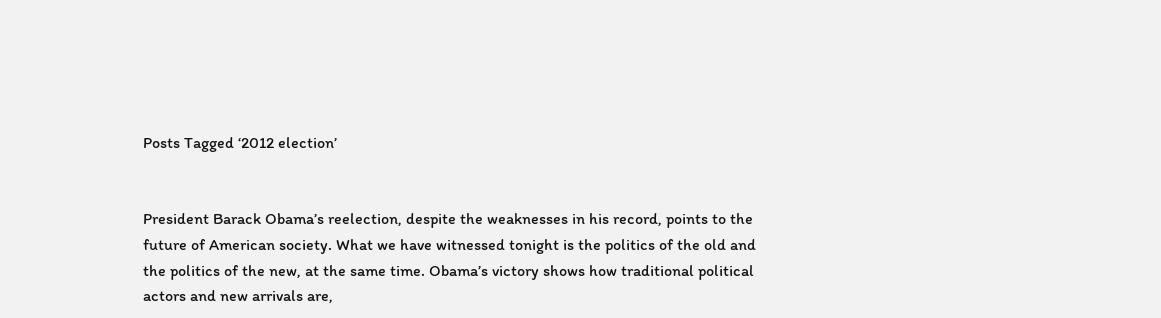Posts Tagged ‘2012 election’


President Barack Obama’s reelection, despite the weaknesses in his record, points to the future of American society. What we have witnessed tonight is the politics of the old and the politics of the new, at the same time. Obama’s victory shows how traditional political actors and new arrivals are,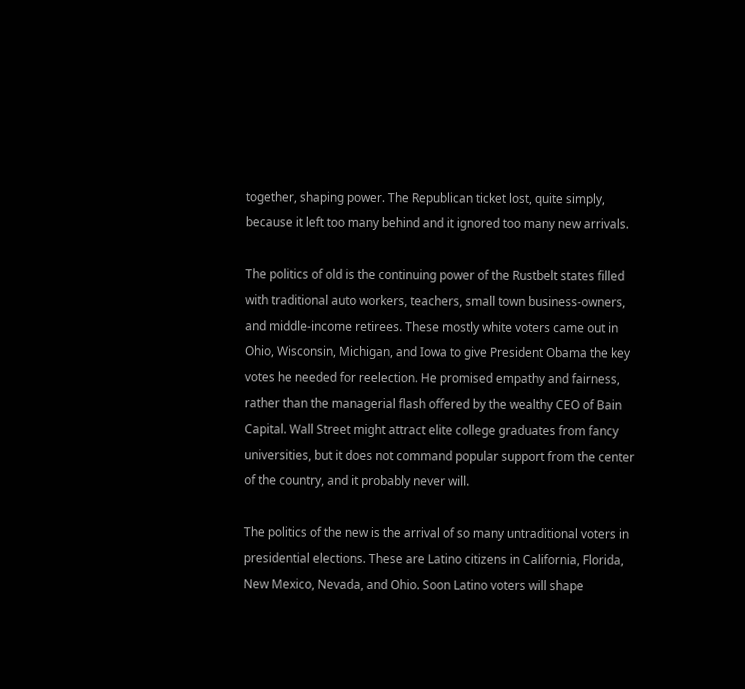together, shaping power. The Republican ticket lost, quite simply, because it left too many behind and it ignored too many new arrivals.

The politics of old is the continuing power of the Rustbelt states filled with traditional auto workers, teachers, small town business-owners, and middle-income retirees. These mostly white voters came out in Ohio, Wisconsin, Michigan, and Iowa to give President Obama the key votes he needed for reelection. He promised empathy and fairness, rather than the managerial flash offered by the wealthy CEO of Bain Capital. Wall Street might attract elite college graduates from fancy universities, but it does not command popular support from the center of the country, and it probably never will.

The politics of the new is the arrival of so many untraditional voters in presidential elections. These are Latino citizens in California, Florida, New Mexico, Nevada, and Ohio. Soon Latino voters will shape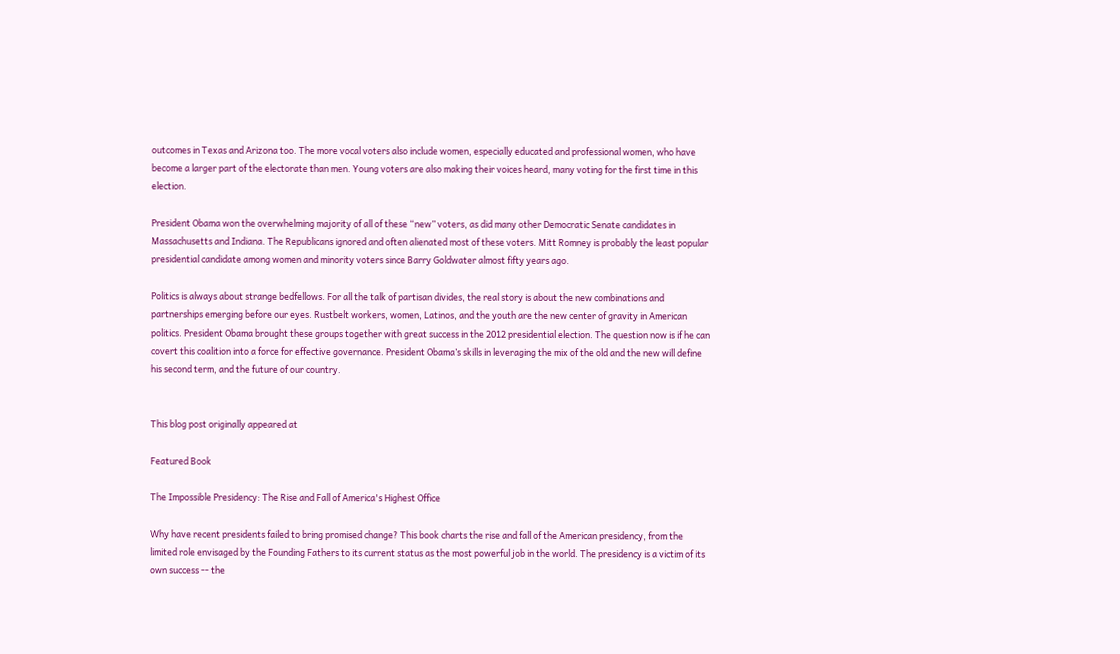outcomes in Texas and Arizona too. The more vocal voters also include women, especially educated and professional women, who have become a larger part of the electorate than men. Young voters are also making their voices heard, many voting for the first time in this election.

President Obama won the overwhelming majority of all of these “new” voters, as did many other Democratic Senate candidates in Massachusetts and Indiana. The Republicans ignored and often alienated most of these voters. Mitt Romney is probably the least popular presidential candidate among women and minority voters since Barry Goldwater almost fifty years ago.

Politics is always about strange bedfellows. For all the talk of partisan divides, the real story is about the new combinations and partnerships emerging before our eyes. Rustbelt workers, women, Latinos, and the youth are the new center of gravity in American politics. President Obama brought these groups together with great success in the 2012 presidential election. The question now is if he can covert this coalition into a force for effective governance. President Obama’s skills in leveraging the mix of the old and the new will define his second term, and the future of our country.


This blog post originally appeared at

Featured Book

The Impossible Presidency: The Rise and Fall of America's Highest Office

Why have recent presidents failed to bring promised change? This book charts the rise and fall of the American presidency, from the limited role envisaged by the Founding Fathers to its current status as the most powerful job in the world. The presidency is a victim of its own success -- the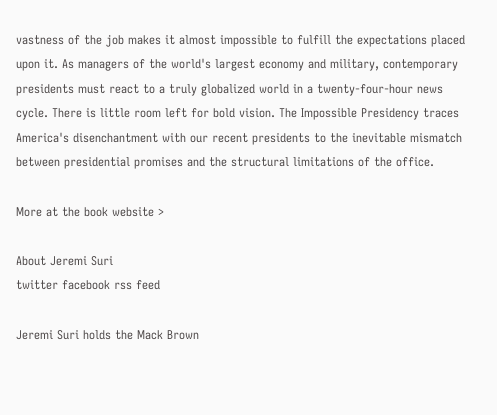vastness of the job makes it almost impossible to fulfill the expectations placed upon it. As managers of the world's largest economy and military, contemporary presidents must react to a truly globalized world in a twenty-four-hour news cycle. There is little room left for bold vision. The Impossible Presidency traces America's disenchantment with our recent presidents to the inevitable mismatch between presidential promises and the structural limitations of the office.

More at the book website >

About Jeremi Suri
twitter facebook rss feed

Jeremi Suri holds the Mack Brown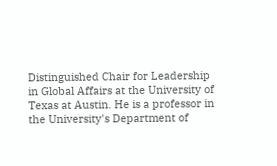Distinguished Chair for Leadership in Global Affairs at the University of Texas at Austin. He is a professor in the University's Department of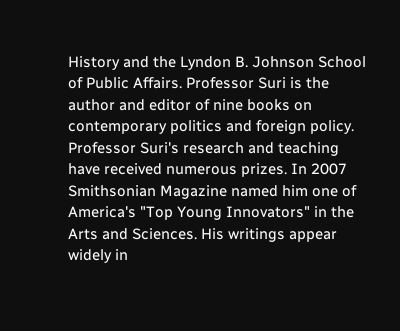History and the Lyndon B. Johnson School of Public Affairs. Professor Suri is the author and editor of nine books on contemporary politics and foreign policy. Professor Suri's research and teaching have received numerous prizes. In 2007 Smithsonian Magazine named him one of America's "Top Young Innovators" in the Arts and Sciences. His writings appear widely in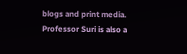blogs and print media. Professor Suri is also a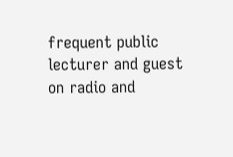frequent public lecturer and guest on radio and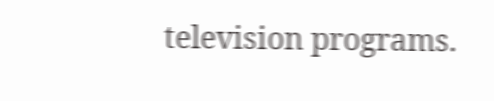television programs.